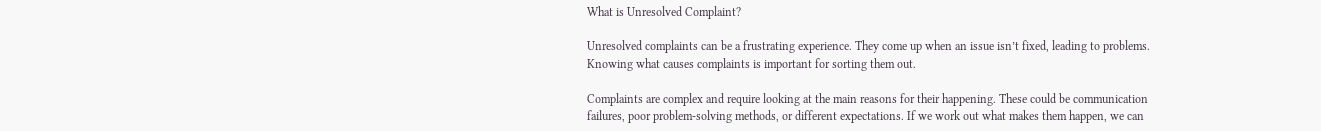What is Unresolved Complaint?

Unresolved complaints can be a frustrating experience. They come up when an issue isn’t fixed, leading to problems. Knowing what causes complaints is important for sorting them out.

Complaints are complex and require looking at the main reasons for their happening. These could be communication failures, poor problem-solving methods, or different expectations. If we work out what makes them happen, we can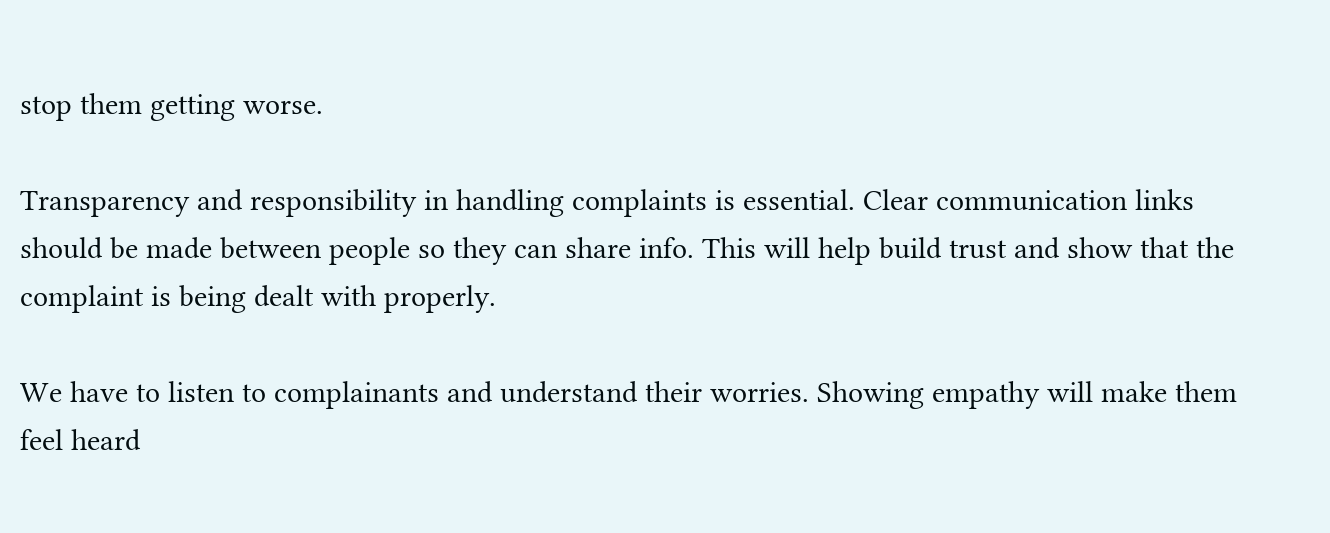stop them getting worse.

Transparency and responsibility in handling complaints is essential. Clear communication links should be made between people so they can share info. This will help build trust and show that the complaint is being dealt with properly.

We have to listen to complainants and understand their worries. Showing empathy will make them feel heard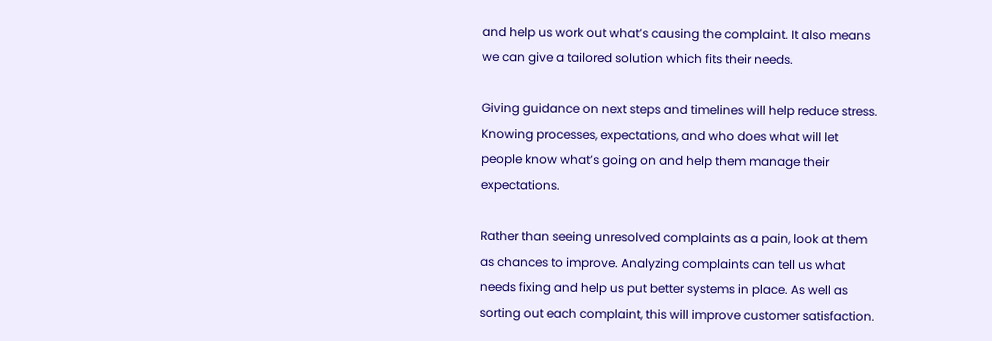and help us work out what’s causing the complaint. It also means we can give a tailored solution which fits their needs.

Giving guidance on next steps and timelines will help reduce stress. Knowing processes, expectations, and who does what will let people know what’s going on and help them manage their expectations.

Rather than seeing unresolved complaints as a pain, look at them as chances to improve. Analyzing complaints can tell us what needs fixing and help us put better systems in place. As well as sorting out each complaint, this will improve customer satisfaction.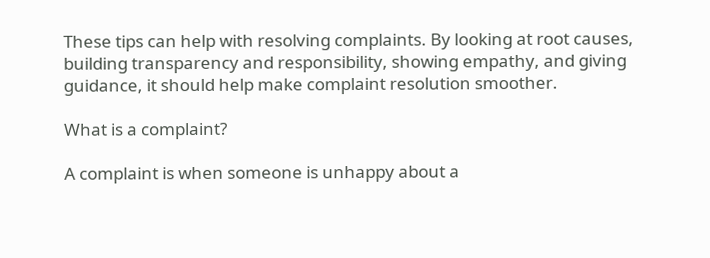These tips can help with resolving complaints. By looking at root causes, building transparency and responsibility, showing empathy, and giving guidance, it should help make complaint resolution smoother.

What is a complaint?

A complaint is when someone is unhappy about a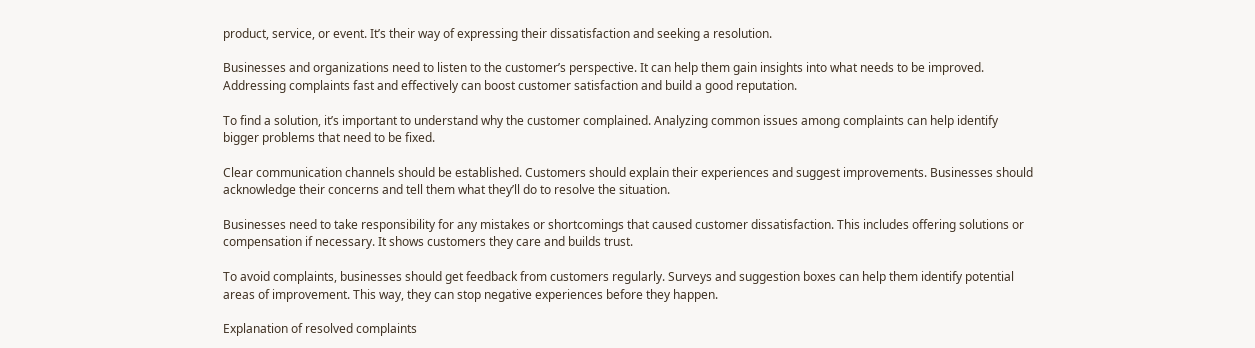product, service, or event. It’s their way of expressing their dissatisfaction and seeking a resolution.

Businesses and organizations need to listen to the customer’s perspective. It can help them gain insights into what needs to be improved. Addressing complaints fast and effectively can boost customer satisfaction and build a good reputation.

To find a solution, it’s important to understand why the customer complained. Analyzing common issues among complaints can help identify bigger problems that need to be fixed.

Clear communication channels should be established. Customers should explain their experiences and suggest improvements. Businesses should acknowledge their concerns and tell them what they’ll do to resolve the situation.

Businesses need to take responsibility for any mistakes or shortcomings that caused customer dissatisfaction. This includes offering solutions or compensation if necessary. It shows customers they care and builds trust.

To avoid complaints, businesses should get feedback from customers regularly. Surveys and suggestion boxes can help them identify potential areas of improvement. This way, they can stop negative experiences before they happen.

Explanation of resolved complaints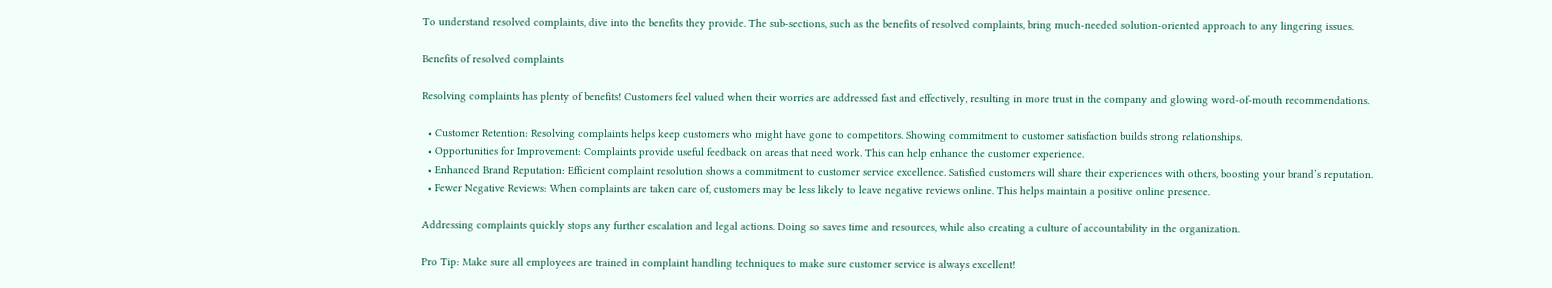To understand resolved complaints, dive into the benefits they provide. The sub-sections, such as the benefits of resolved complaints, bring much-needed solution-oriented approach to any lingering issues.

Benefits of resolved complaints

Resolving complaints has plenty of benefits! Customers feel valued when their worries are addressed fast and effectively, resulting in more trust in the company and glowing word-of-mouth recommendations.

  • Customer Retention: Resolving complaints helps keep customers who might have gone to competitors. Showing commitment to customer satisfaction builds strong relationships.
  • Opportunities for Improvement: Complaints provide useful feedback on areas that need work. This can help enhance the customer experience.
  • Enhanced Brand Reputation: Efficient complaint resolution shows a commitment to customer service excellence. Satisfied customers will share their experiences with others, boosting your brand’s reputation.
  • Fewer Negative Reviews: When complaints are taken care of, customers may be less likely to leave negative reviews online. This helps maintain a positive online presence.

Addressing complaints quickly stops any further escalation and legal actions. Doing so saves time and resources, while also creating a culture of accountability in the organization.

Pro Tip: Make sure all employees are trained in complaint handling techniques to make sure customer service is always excellent!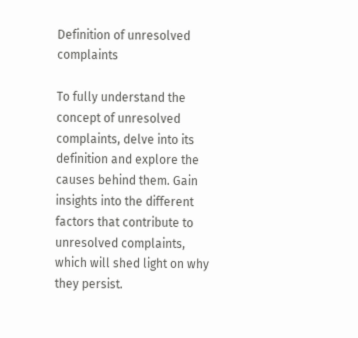Definition of unresolved complaints

To fully understand the concept of unresolved complaints, delve into its definition and explore the causes behind them. Gain insights into the different factors that contribute to unresolved complaints, which will shed light on why they persist.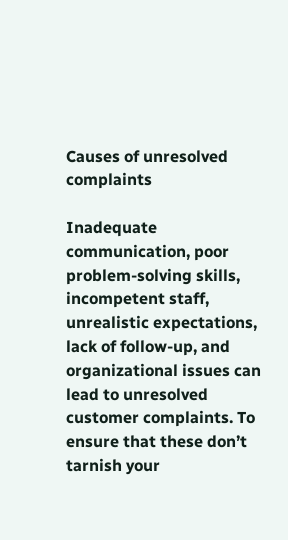Causes of unresolved complaints

Inadequate communication, poor problem-solving skills, incompetent staff, unrealistic expectations, lack of follow-up, and organizational issues can lead to unresolved customer complaints. To ensure that these don’t tarnish your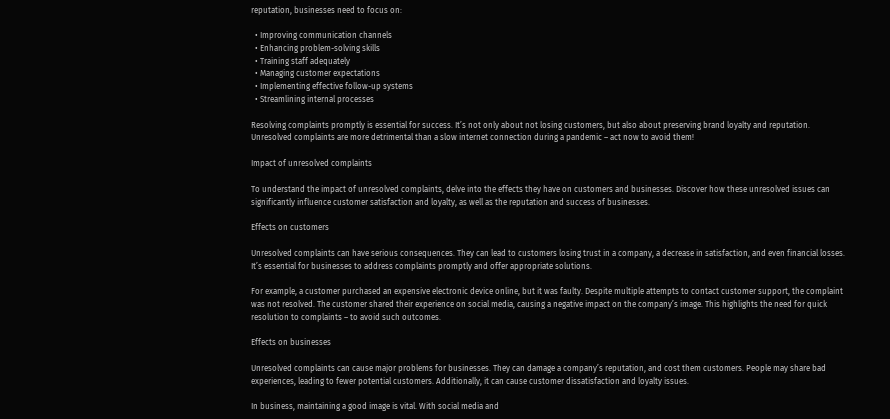reputation, businesses need to focus on:

  • Improving communication channels
  • Enhancing problem-solving skills
  • Training staff adequately
  • Managing customer expectations
  • Implementing effective follow-up systems
  • Streamlining internal processes

Resolving complaints promptly is essential for success. It’s not only about not losing customers, but also about preserving brand loyalty and reputation. Unresolved complaints are more detrimental than a slow internet connection during a pandemic – act now to avoid them!

Impact of unresolved complaints

To understand the impact of unresolved complaints, delve into the effects they have on customers and businesses. Discover how these unresolved issues can significantly influence customer satisfaction and loyalty, as well as the reputation and success of businesses.

Effects on customers

Unresolved complaints can have serious consequences. They can lead to customers losing trust in a company, a decrease in satisfaction, and even financial losses. It’s essential for businesses to address complaints promptly and offer appropriate solutions.

For example, a customer purchased an expensive electronic device online, but it was faulty. Despite multiple attempts to contact customer support, the complaint was not resolved. The customer shared their experience on social media, causing a negative impact on the company’s image. This highlights the need for quick resolution to complaints – to avoid such outcomes.

Effects on businesses

Unresolved complaints can cause major problems for businesses. They can damage a company’s reputation, and cost them customers. People may share bad experiences, leading to fewer potential customers. Additionally, it can cause customer dissatisfaction and loyalty issues.

In business, maintaining a good image is vital. With social media and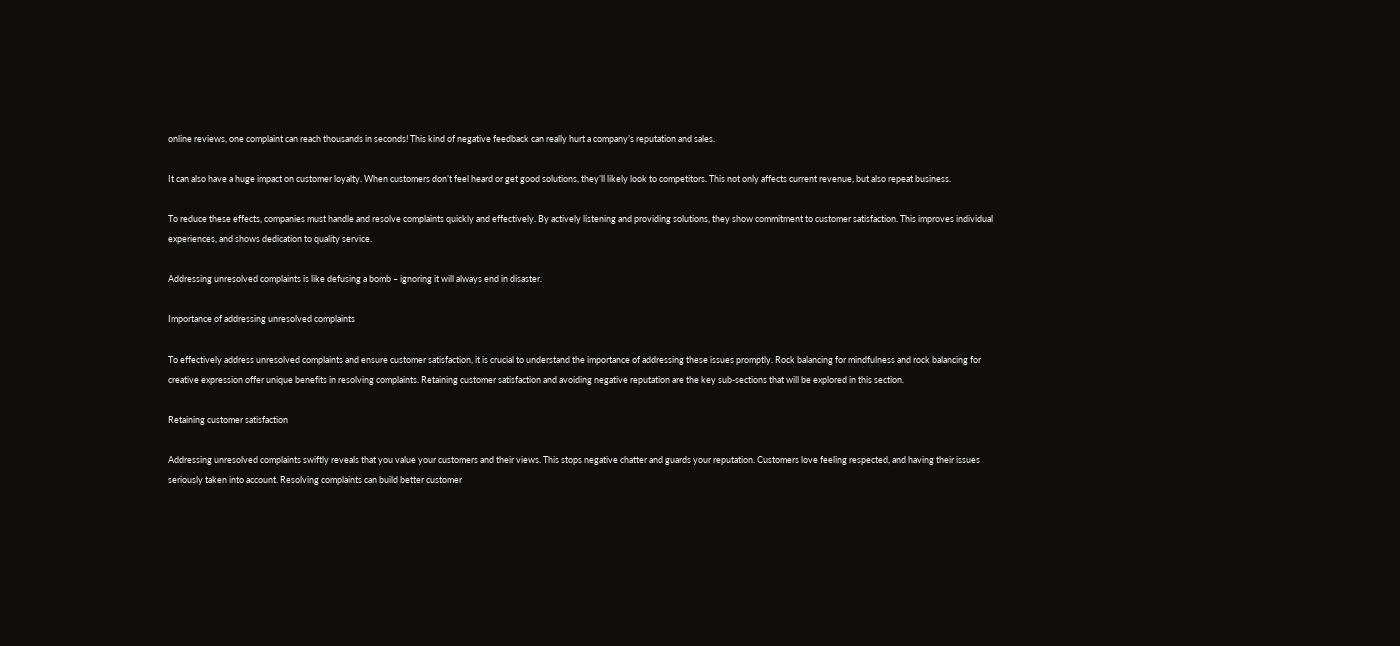online reviews, one complaint can reach thousands in seconds! This kind of negative feedback can really hurt a company’s reputation and sales.

It can also have a huge impact on customer loyalty. When customers don’t feel heard or get good solutions, they’ll likely look to competitors. This not only affects current revenue, but also repeat business.

To reduce these effects, companies must handle and resolve complaints quickly and effectively. By actively listening and providing solutions, they show commitment to customer satisfaction. This improves individual experiences, and shows dedication to quality service.

Addressing unresolved complaints is like defusing a bomb – ignoring it will always end in disaster.

Importance of addressing unresolved complaints

To effectively address unresolved complaints and ensure customer satisfaction, it is crucial to understand the importance of addressing these issues promptly. Rock balancing for mindfulness and rock balancing for creative expression offer unique benefits in resolving complaints. Retaining customer satisfaction and avoiding negative reputation are the key sub-sections that will be explored in this section.

Retaining customer satisfaction

Addressing unresolved complaints swiftly reveals that you value your customers and their views. This stops negative chatter and guards your reputation. Customers love feeling respected, and having their issues seriously taken into account. Resolving complaints can build better customer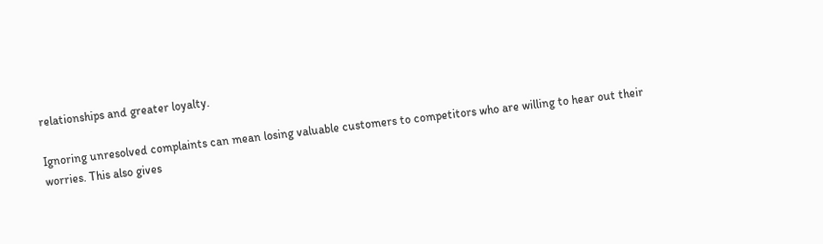relationships and greater loyalty.

Ignoring unresolved complaints can mean losing valuable customers to competitors who are willing to hear out their worries. This also gives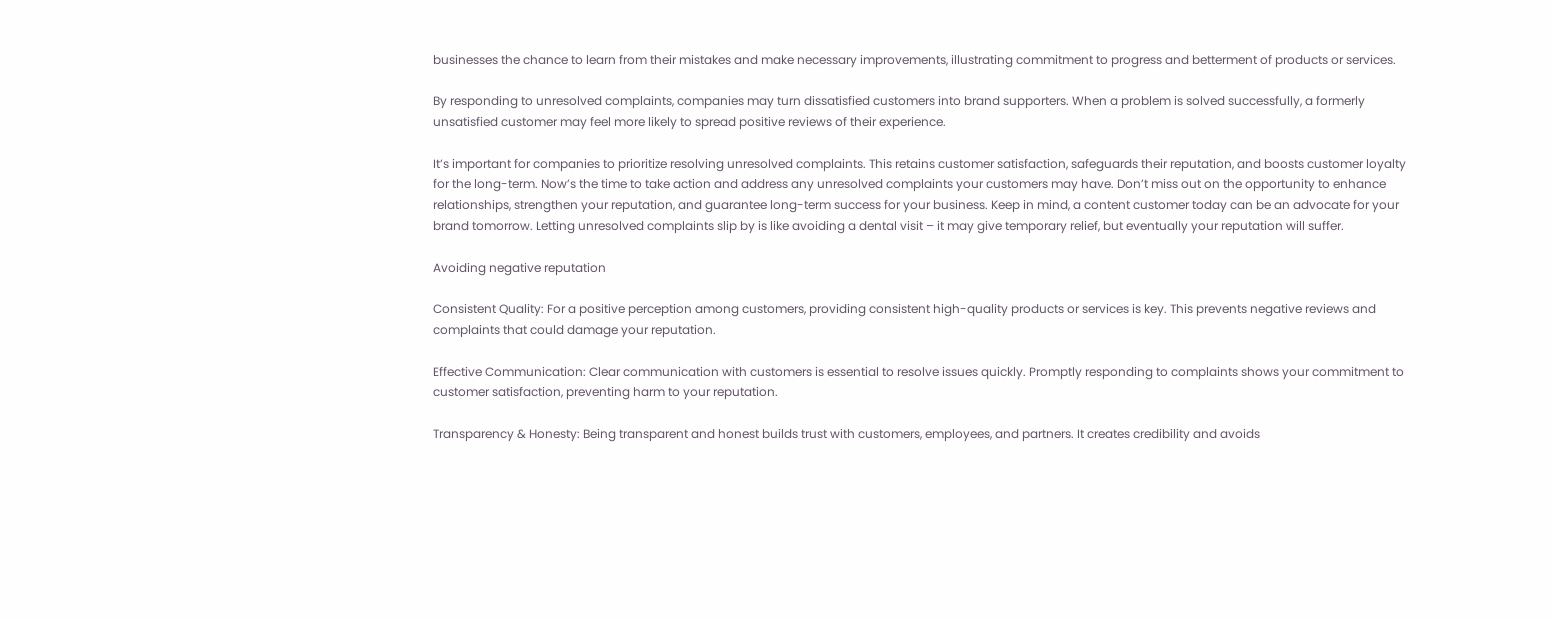businesses the chance to learn from their mistakes and make necessary improvements, illustrating commitment to progress and betterment of products or services.

By responding to unresolved complaints, companies may turn dissatisfied customers into brand supporters. When a problem is solved successfully, a formerly unsatisfied customer may feel more likely to spread positive reviews of their experience.

It’s important for companies to prioritize resolving unresolved complaints. This retains customer satisfaction, safeguards their reputation, and boosts customer loyalty for the long-term. Now’s the time to take action and address any unresolved complaints your customers may have. Don’t miss out on the opportunity to enhance relationships, strengthen your reputation, and guarantee long-term success for your business. Keep in mind, a content customer today can be an advocate for your brand tomorrow. Letting unresolved complaints slip by is like avoiding a dental visit – it may give temporary relief, but eventually your reputation will suffer.

Avoiding negative reputation

Consistent Quality: For a positive perception among customers, providing consistent high-quality products or services is key. This prevents negative reviews and complaints that could damage your reputation.

Effective Communication: Clear communication with customers is essential to resolve issues quickly. Promptly responding to complaints shows your commitment to customer satisfaction, preventing harm to your reputation.

Transparency & Honesty: Being transparent and honest builds trust with customers, employees, and partners. It creates credibility and avoids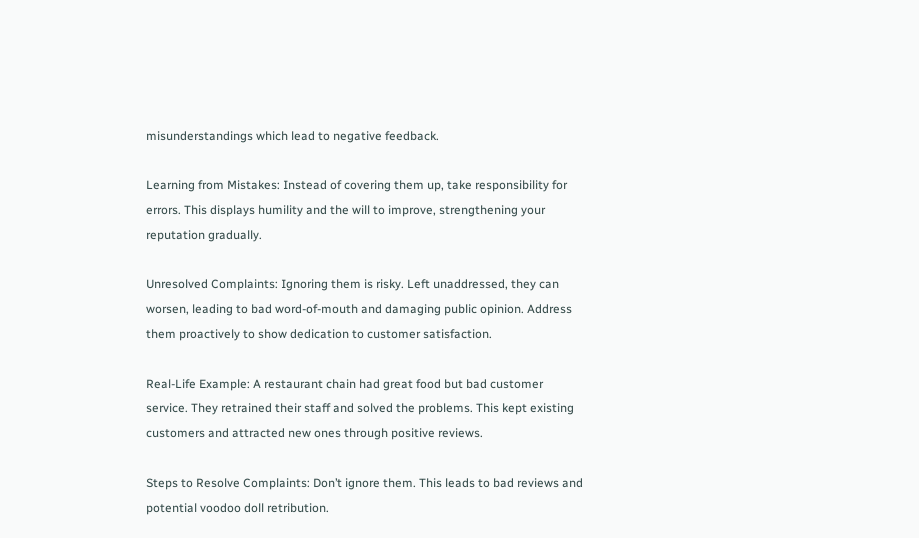misunderstandings which lead to negative feedback.

Learning from Mistakes: Instead of covering them up, take responsibility for errors. This displays humility and the will to improve, strengthening your reputation gradually.

Unresolved Complaints: Ignoring them is risky. Left unaddressed, they can worsen, leading to bad word-of-mouth and damaging public opinion. Address them proactively to show dedication to customer satisfaction.

Real-Life Example: A restaurant chain had great food but bad customer service. They retrained their staff and solved the problems. This kept existing customers and attracted new ones through positive reviews.

Steps to Resolve Complaints: Don’t ignore them. This leads to bad reviews and potential voodoo doll retribution.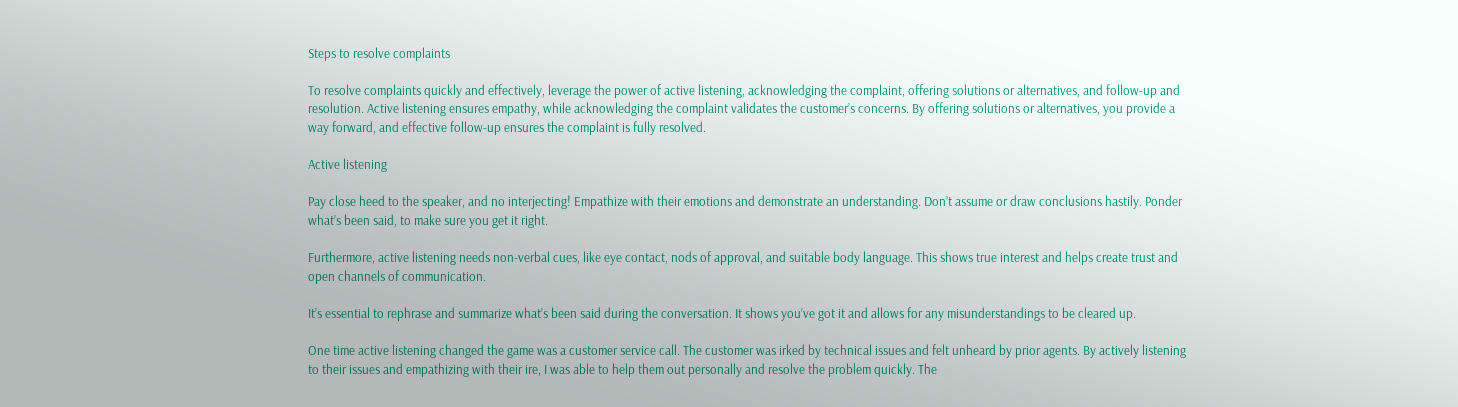Steps to resolve complaints

To resolve complaints quickly and effectively, leverage the power of active listening, acknowledging the complaint, offering solutions or alternatives, and follow-up and resolution. Active listening ensures empathy, while acknowledging the complaint validates the customer’s concerns. By offering solutions or alternatives, you provide a way forward, and effective follow-up ensures the complaint is fully resolved.

Active listening

Pay close heed to the speaker, and no interjecting! Empathize with their emotions and demonstrate an understanding. Don’t assume or draw conclusions hastily. Ponder what’s been said, to make sure you get it right.

Furthermore, active listening needs non-verbal cues, like eye contact, nods of approval, and suitable body language. This shows true interest and helps create trust and open channels of communication.

It’s essential to rephrase and summarize what’s been said during the conversation. It shows you’ve got it and allows for any misunderstandings to be cleared up.

One time active listening changed the game was a customer service call. The customer was irked by technical issues and felt unheard by prior agents. By actively listening to their issues and empathizing with their ire, I was able to help them out personally and resolve the problem quickly. The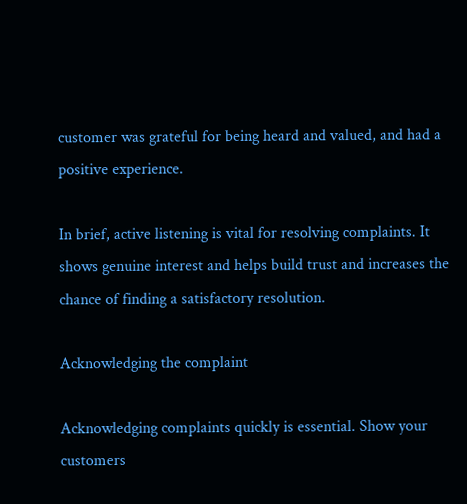customer was grateful for being heard and valued, and had a positive experience.

In brief, active listening is vital for resolving complaints. It shows genuine interest and helps build trust and increases the chance of finding a satisfactory resolution.

Acknowledging the complaint

Acknowledging complaints quickly is essential. Show your customers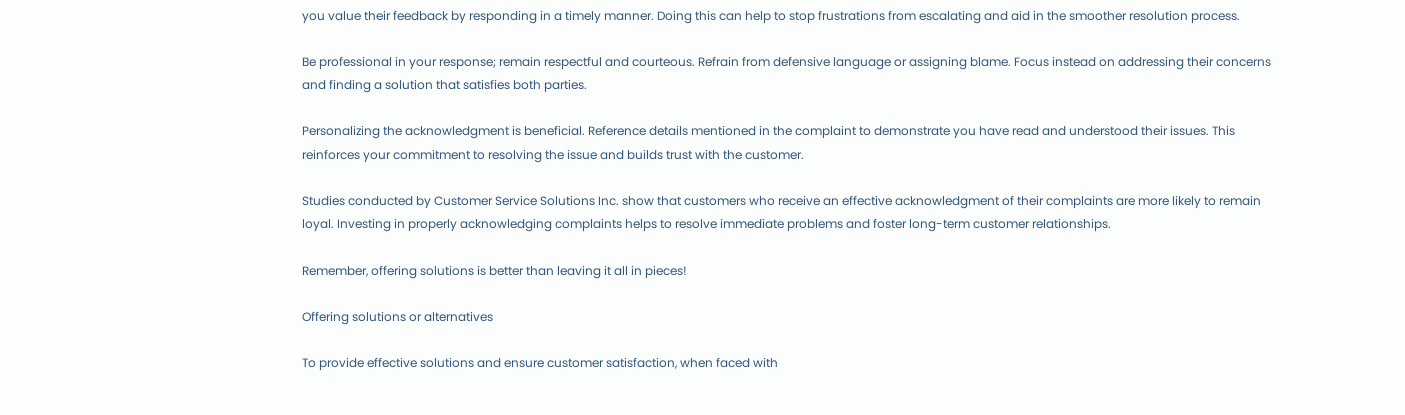you value their feedback by responding in a timely manner. Doing this can help to stop frustrations from escalating and aid in the smoother resolution process.

Be professional in your response; remain respectful and courteous. Refrain from defensive language or assigning blame. Focus instead on addressing their concerns and finding a solution that satisfies both parties.

Personalizing the acknowledgment is beneficial. Reference details mentioned in the complaint to demonstrate you have read and understood their issues. This reinforces your commitment to resolving the issue and builds trust with the customer.

Studies conducted by Customer Service Solutions Inc. show that customers who receive an effective acknowledgment of their complaints are more likely to remain loyal. Investing in properly acknowledging complaints helps to resolve immediate problems and foster long-term customer relationships.

Remember, offering solutions is better than leaving it all in pieces!

Offering solutions or alternatives

To provide effective solutions and ensure customer satisfaction, when faced with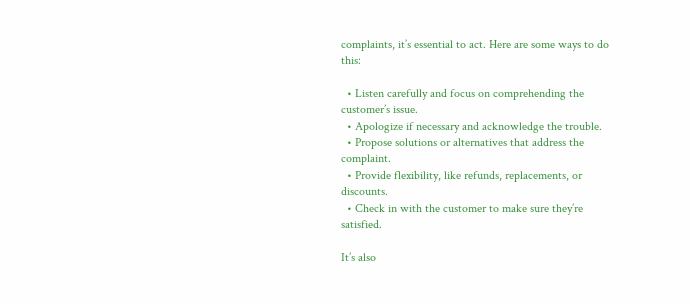complaints, it’s essential to act. Here are some ways to do this:

  • Listen carefully and focus on comprehending the customer’s issue.
  • Apologize if necessary and acknowledge the trouble.
  • Propose solutions or alternatives that address the complaint.
  • Provide flexibility, like refunds, replacements, or discounts.
  • Check in with the customer to make sure they’re satisfied.

It’s also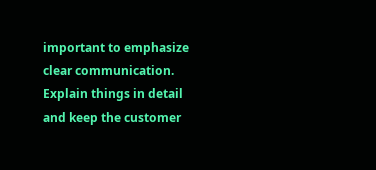important to emphasize clear communication. Explain things in detail and keep the customer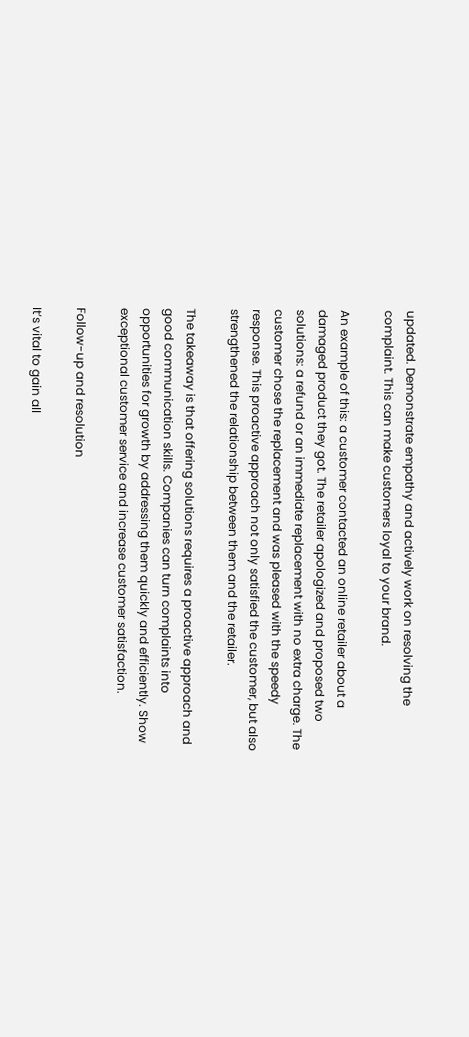updated. Demonstrate empathy and actively work on resolving the complaint. This can make customers loyal to your brand.

An example of this: a customer contacted an online retailer about a damaged product they got. The retailer apologized and proposed two solutions: a refund or an immediate replacement with no extra charge. The customer chose the replacement and was pleased with the speedy response. This proactive approach not only satisfied the customer, but also strengthened the relationship between them and the retailer.

The takeaway is that offering solutions requires a proactive approach and good communication skills. Companies can turn complaints into opportunities for growth by addressing them quickly and efficiently. Show exceptional customer service and increase customer satisfaction.

Follow-up and resolution

It’s vital to gain all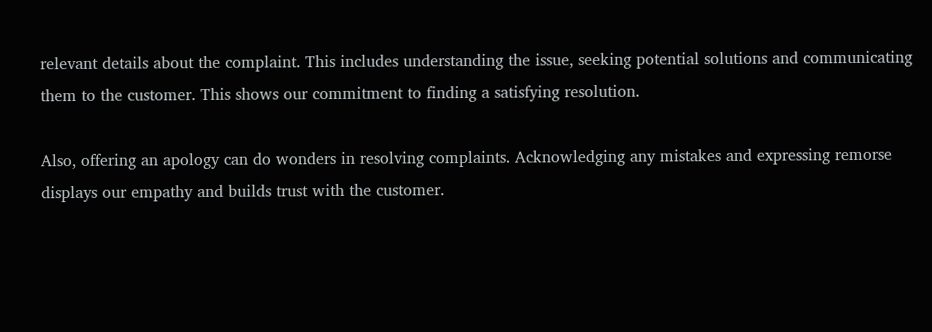relevant details about the complaint. This includes understanding the issue, seeking potential solutions and communicating them to the customer. This shows our commitment to finding a satisfying resolution.

Also, offering an apology can do wonders in resolving complaints. Acknowledging any mistakes and expressing remorse displays our empathy and builds trust with the customer.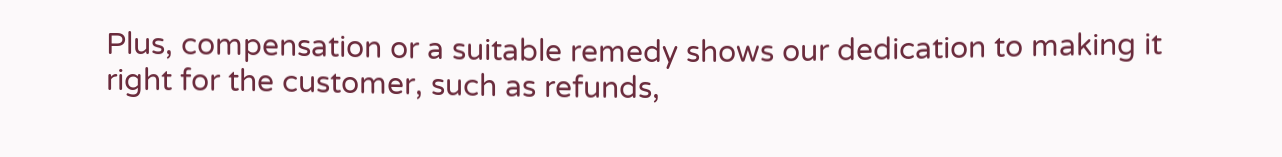Plus, compensation or a suitable remedy shows our dedication to making it right for the customer, such as refunds,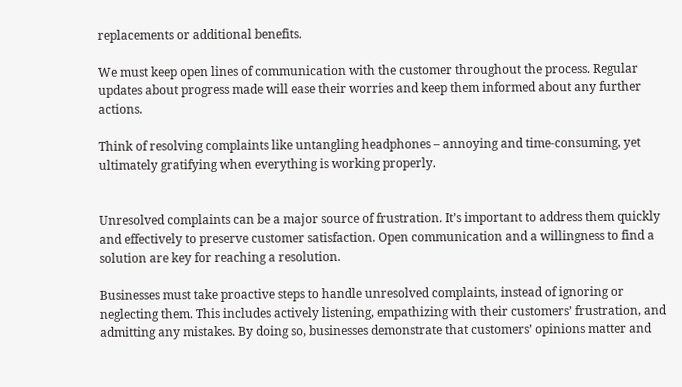replacements or additional benefits.

We must keep open lines of communication with the customer throughout the process. Regular updates about progress made will ease their worries and keep them informed about any further actions.

Think of resolving complaints like untangling headphones – annoying and time-consuming, yet ultimately gratifying when everything is working properly.


Unresolved complaints can be a major source of frustration. It’s important to address them quickly and effectively to preserve customer satisfaction. Open communication and a willingness to find a solution are key for reaching a resolution.

Businesses must take proactive steps to handle unresolved complaints, instead of ignoring or neglecting them. This includes actively listening, empathizing with their customers’ frustration, and admitting any mistakes. By doing so, businesses demonstrate that customers’ opinions matter and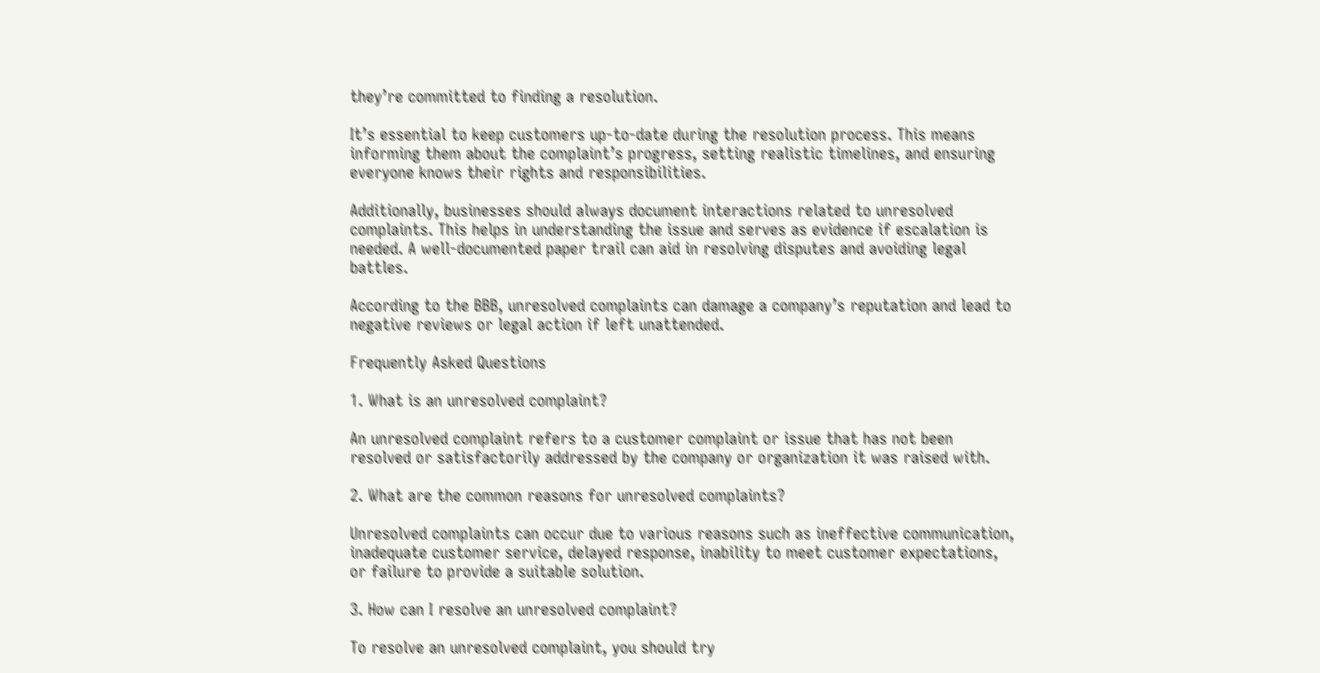they’re committed to finding a resolution.

It’s essential to keep customers up-to-date during the resolution process. This means informing them about the complaint’s progress, setting realistic timelines, and ensuring everyone knows their rights and responsibilities.

Additionally, businesses should always document interactions related to unresolved complaints. This helps in understanding the issue and serves as evidence if escalation is needed. A well-documented paper trail can aid in resolving disputes and avoiding legal battles.

According to the BBB, unresolved complaints can damage a company’s reputation and lead to negative reviews or legal action if left unattended.

Frequently Asked Questions

1. What is an unresolved complaint?

An unresolved complaint refers to a customer complaint or issue that has not been resolved or satisfactorily addressed by the company or organization it was raised with.

2. What are the common reasons for unresolved complaints?

Unresolved complaints can occur due to various reasons such as ineffective communication, inadequate customer service, delayed response, inability to meet customer expectations, or failure to provide a suitable solution.

3. How can I resolve an unresolved complaint?

To resolve an unresolved complaint, you should try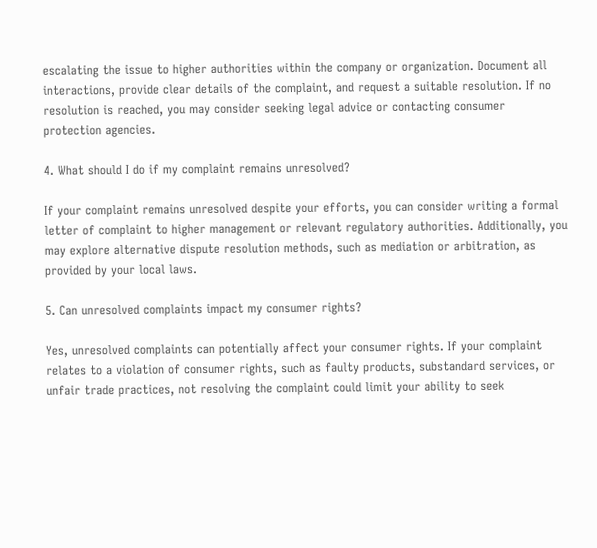escalating the issue to higher authorities within the company or organization. Document all interactions, provide clear details of the complaint, and request a suitable resolution. If no resolution is reached, you may consider seeking legal advice or contacting consumer protection agencies.

4. What should I do if my complaint remains unresolved?

If your complaint remains unresolved despite your efforts, you can consider writing a formal letter of complaint to higher management or relevant regulatory authorities. Additionally, you may explore alternative dispute resolution methods, such as mediation or arbitration, as provided by your local laws.

5. Can unresolved complaints impact my consumer rights?

Yes, unresolved complaints can potentially affect your consumer rights. If your complaint relates to a violation of consumer rights, such as faulty products, substandard services, or unfair trade practices, not resolving the complaint could limit your ability to seek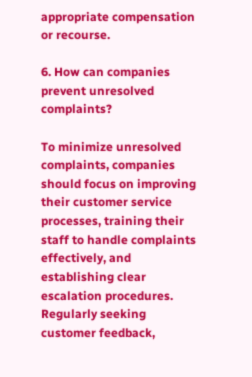appropriate compensation or recourse.

6. How can companies prevent unresolved complaints?

To minimize unresolved complaints, companies should focus on improving their customer service processes, training their staff to handle complaints effectively, and establishing clear escalation procedures. Regularly seeking customer feedback,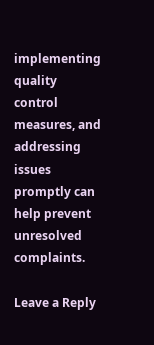implementing quality control measures, and addressing issues promptly can help prevent unresolved complaints.

Leave a Reply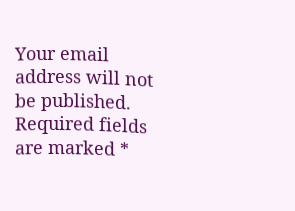Your email address will not be published. Required fields are marked *